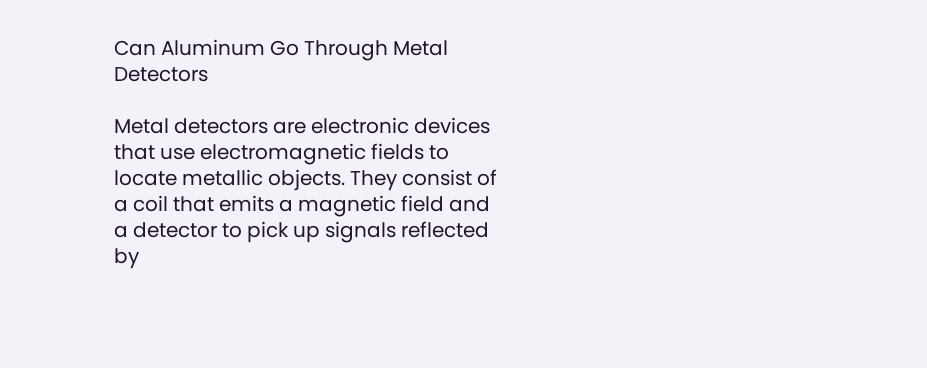Can Aluminum Go Through Metal Detectors

Metal detectors are electronic devices that use electromagnetic fields to locate metallic objects. They consist of a coil that emits a magnetic field and a detector to pick up signals reflected by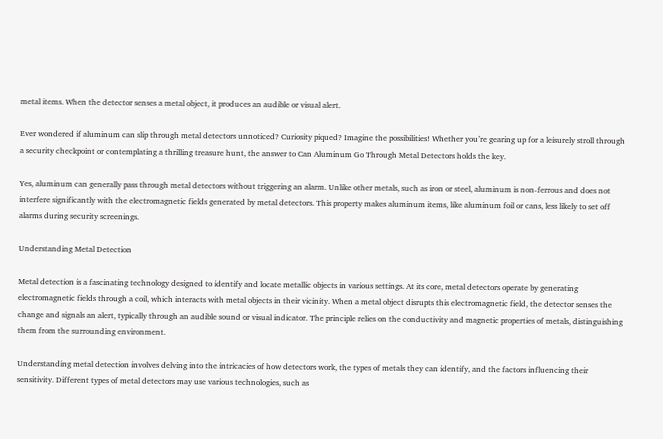metal items. When the detector senses a metal object, it produces an audible or visual alert.

Ever wondered if aluminum can slip through metal detectors unnoticed? Curiosity piqued? Imagine the possibilities! Whether you’re gearing up for a leisurely stroll through a security checkpoint or contemplating a thrilling treasure hunt, the answer to Can Aluminum Go Through Metal Detectors holds the key.

Yes, aluminum can generally pass through metal detectors without triggering an alarm. Unlike other metals, such as iron or steel, aluminum is non-ferrous and does not interfere significantly with the electromagnetic fields generated by metal detectors. This property makes aluminum items, like aluminum foil or cans, less likely to set off alarms during security screenings.

Understanding Metal Detection

Metal detection is a fascinating technology designed to identify and locate metallic objects in various settings. At its core, metal detectors operate by generating electromagnetic fields through a coil, which interacts with metal objects in their vicinity. When a metal object disrupts this electromagnetic field, the detector senses the change and signals an alert, typically through an audible sound or visual indicator. The principle relies on the conductivity and magnetic properties of metals, distinguishing them from the surrounding environment.

Understanding metal detection involves delving into the intricacies of how detectors work, the types of metals they can identify, and the factors influencing their sensitivity. Different types of metal detectors may use various technologies, such as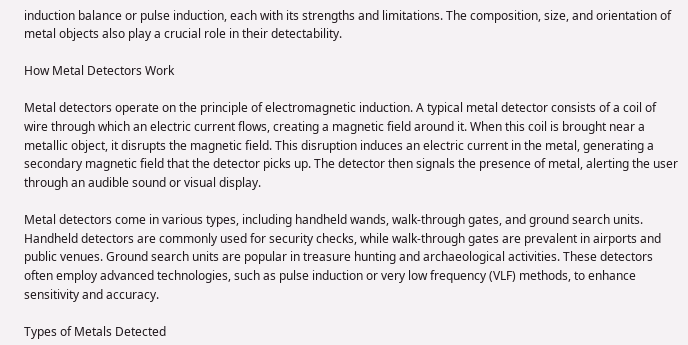induction balance or pulse induction, each with its strengths and limitations. The composition, size, and orientation of metal objects also play a crucial role in their detectability.

How Metal Detectors Work

Metal detectors operate on the principle of electromagnetic induction. A typical metal detector consists of a coil of wire through which an electric current flows, creating a magnetic field around it. When this coil is brought near a metallic object, it disrupts the magnetic field. This disruption induces an electric current in the metal, generating a secondary magnetic field that the detector picks up. The detector then signals the presence of metal, alerting the user through an audible sound or visual display.

Metal detectors come in various types, including handheld wands, walk-through gates, and ground search units. Handheld detectors are commonly used for security checks, while walk-through gates are prevalent in airports and public venues. Ground search units are popular in treasure hunting and archaeological activities. These detectors often employ advanced technologies, such as pulse induction or very low frequency (VLF) methods, to enhance sensitivity and accuracy.

Types of Metals Detected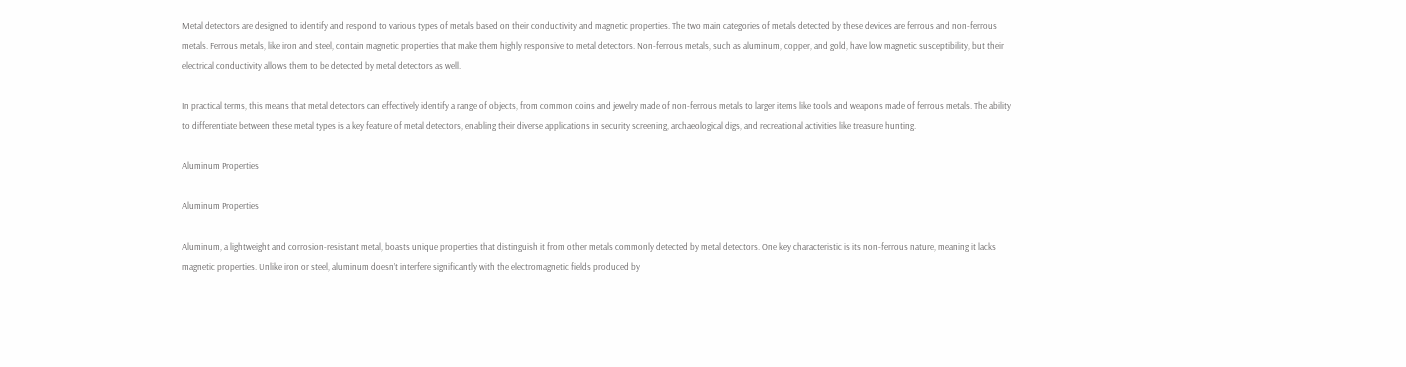Metal detectors are designed to identify and respond to various types of metals based on their conductivity and magnetic properties. The two main categories of metals detected by these devices are ferrous and non-ferrous metals. Ferrous metals, like iron and steel, contain magnetic properties that make them highly responsive to metal detectors. Non-ferrous metals, such as aluminum, copper, and gold, have low magnetic susceptibility, but their electrical conductivity allows them to be detected by metal detectors as well.

In practical terms, this means that metal detectors can effectively identify a range of objects, from common coins and jewelry made of non-ferrous metals to larger items like tools and weapons made of ferrous metals. The ability to differentiate between these metal types is a key feature of metal detectors, enabling their diverse applications in security screening, archaeological digs, and recreational activities like treasure hunting.

Aluminum Properties

Aluminum Properties

Aluminum, a lightweight and corrosion-resistant metal, boasts unique properties that distinguish it from other metals commonly detected by metal detectors. One key characteristic is its non-ferrous nature, meaning it lacks magnetic properties. Unlike iron or steel, aluminum doesn’t interfere significantly with the electromagnetic fields produced by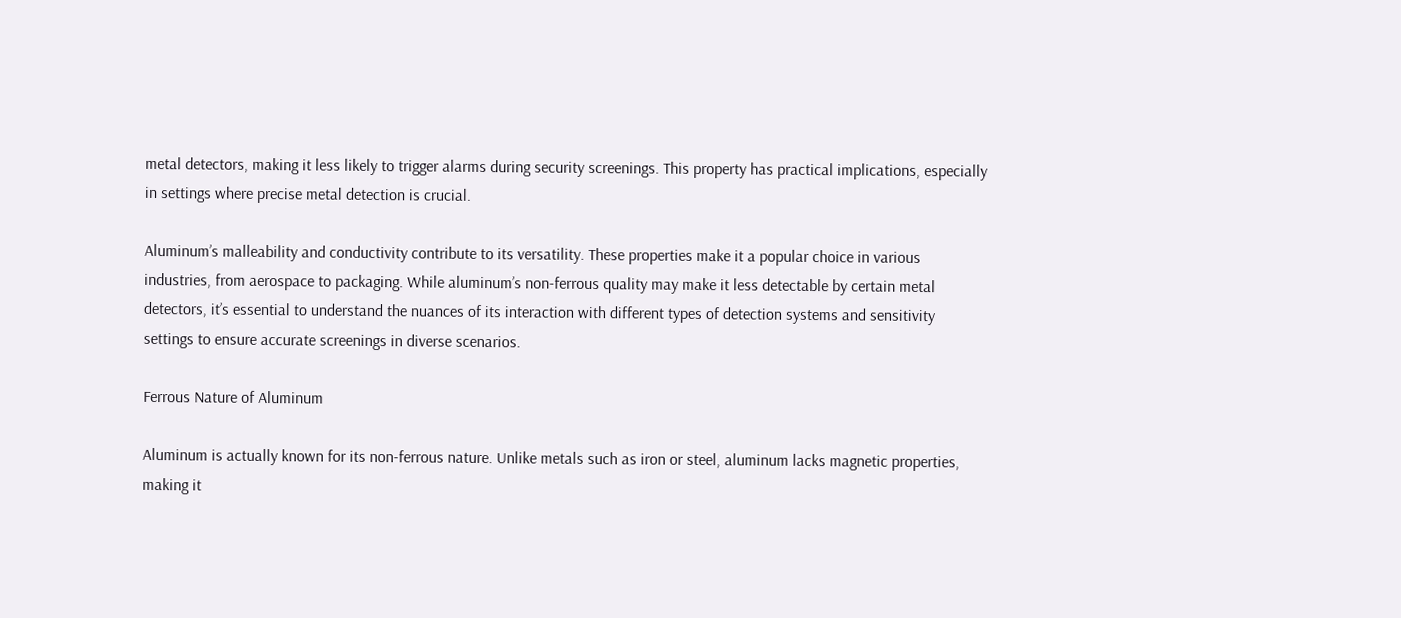metal detectors, making it less likely to trigger alarms during security screenings. This property has practical implications, especially in settings where precise metal detection is crucial.

Aluminum’s malleability and conductivity contribute to its versatility. These properties make it a popular choice in various industries, from aerospace to packaging. While aluminum’s non-ferrous quality may make it less detectable by certain metal detectors, it’s essential to understand the nuances of its interaction with different types of detection systems and sensitivity settings to ensure accurate screenings in diverse scenarios.

Ferrous Nature of Aluminum

Aluminum is actually known for its non-ferrous nature. Unlike metals such as iron or steel, aluminum lacks magnetic properties, making it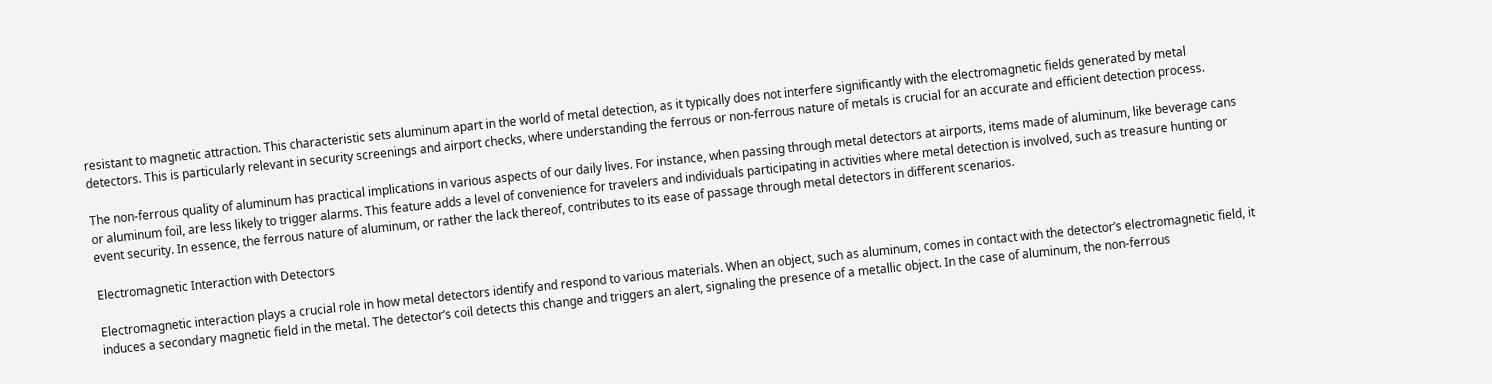resistant to magnetic attraction. This characteristic sets aluminum apart in the world of metal detection, as it typically does not interfere significantly with the electromagnetic fields generated by metal detectors. This is particularly relevant in security screenings and airport checks, where understanding the ferrous or non-ferrous nature of metals is crucial for an accurate and efficient detection process.

The non-ferrous quality of aluminum has practical implications in various aspects of our daily lives. For instance, when passing through metal detectors at airports, items made of aluminum, like beverage cans or aluminum foil, are less likely to trigger alarms. This feature adds a level of convenience for travelers and individuals participating in activities where metal detection is involved, such as treasure hunting or event security. In essence, the ferrous nature of aluminum, or rather the lack thereof, contributes to its ease of passage through metal detectors in different scenarios.

Electromagnetic Interaction with Detectors

Electromagnetic interaction plays a crucial role in how metal detectors identify and respond to various materials. When an object, such as aluminum, comes in contact with the detector’s electromagnetic field, it induces a secondary magnetic field in the metal. The detector’s coil detects this change and triggers an alert, signaling the presence of a metallic object. In the case of aluminum, the non-ferrous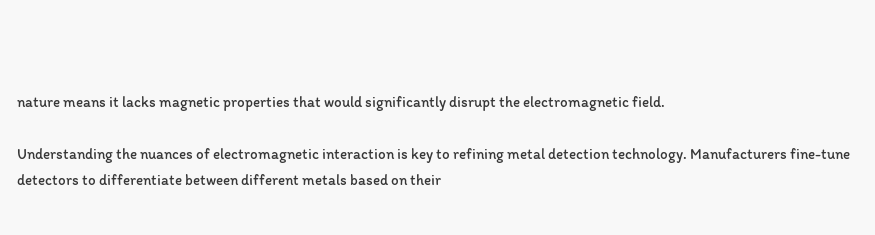nature means it lacks magnetic properties that would significantly disrupt the electromagnetic field.

Understanding the nuances of electromagnetic interaction is key to refining metal detection technology. Manufacturers fine-tune detectors to differentiate between different metals based on their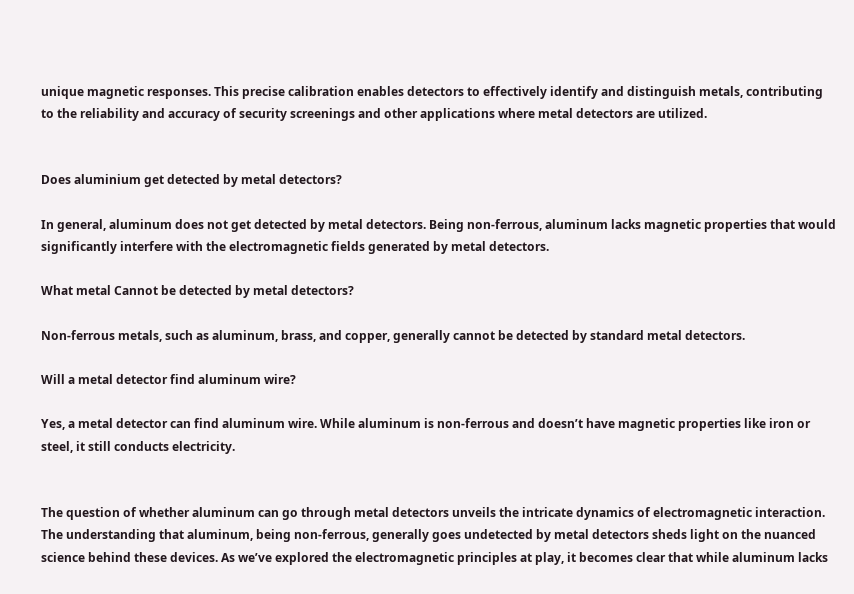unique magnetic responses. This precise calibration enables detectors to effectively identify and distinguish metals, contributing to the reliability and accuracy of security screenings and other applications where metal detectors are utilized.


Does aluminium get detected by metal detectors?

In general, aluminum does not get detected by metal detectors. Being non-ferrous, aluminum lacks magnetic properties that would significantly interfere with the electromagnetic fields generated by metal detectors.

What metal Cannot be detected by metal detectors?

Non-ferrous metals, such as aluminum, brass, and copper, generally cannot be detected by standard metal detectors.

Will a metal detector find aluminum wire?

Yes, a metal detector can find aluminum wire. While aluminum is non-ferrous and doesn’t have magnetic properties like iron or steel, it still conducts electricity.


The question of whether aluminum can go through metal detectors unveils the intricate dynamics of electromagnetic interaction. The understanding that aluminum, being non-ferrous, generally goes undetected by metal detectors sheds light on the nuanced science behind these devices. As we’ve explored the electromagnetic principles at play, it becomes clear that while aluminum lacks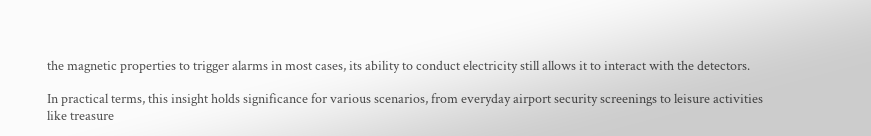the magnetic properties to trigger alarms in most cases, its ability to conduct electricity still allows it to interact with the detectors.

In practical terms, this insight holds significance for various scenarios, from everyday airport security screenings to leisure activities like treasure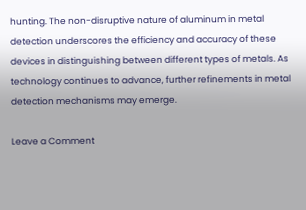hunting. The non-disruptive nature of aluminum in metal detection underscores the efficiency and accuracy of these devices in distinguishing between different types of metals. As technology continues to advance, further refinements in metal detection mechanisms may emerge.

Leave a Comment